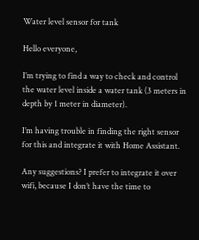Water level sensor for tank

Hello everyone,

I’m trying to find a way to check and control the water level inside a water tank (3 meters in depth by 1 meter in diameter).

I’m having trouble in finding the right sensor for this and integrate it with Home Assistant.

Any suggestions? I prefer to integrate it over wifi, because I don’t have the time to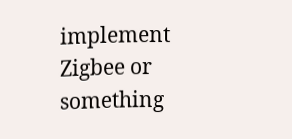implement Zigbee or something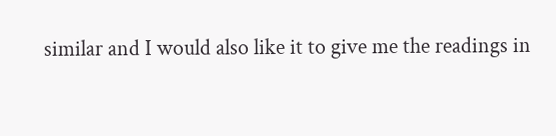similar and I would also like it to give me the readings in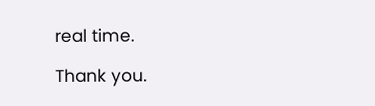real time.

Thank you.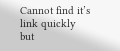Cannot find it’s link quickly but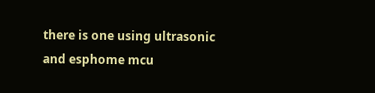there is one using ultrasonic and esphome mcu